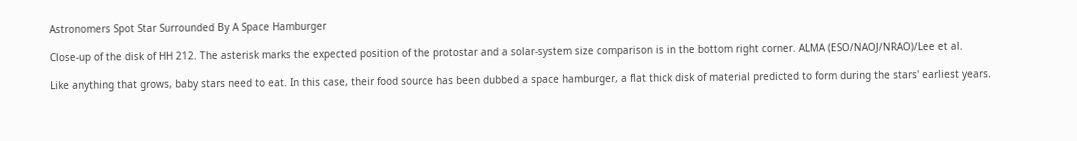Astronomers Spot Star Surrounded By A Space Hamburger

Close-up of the disk of HH 212. The asterisk marks the expected position of the protostar and a solar-system size comparison is in the bottom right corner. ALMA (ESO/NAOJ/NRAO)/Lee et al.

Like anything that grows, baby stars need to eat. In this case, their food source has been dubbed a space hamburger, a flat thick disk of material predicted to form during the stars' earliest years.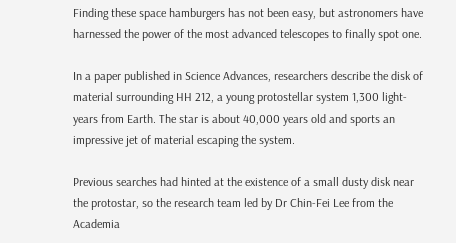Finding these space hamburgers has not been easy, but astronomers have harnessed the power of the most advanced telescopes to finally spot one.

In a paper published in Science Advances, researchers describe the disk of material surrounding HH 212, a young protostellar system 1,300 light-years from Earth. The star is about 40,000 years old and sports an impressive jet of material escaping the system.

Previous searches had hinted at the existence of a small dusty disk near the protostar, so the research team led by Dr Chin-Fei Lee from the Academia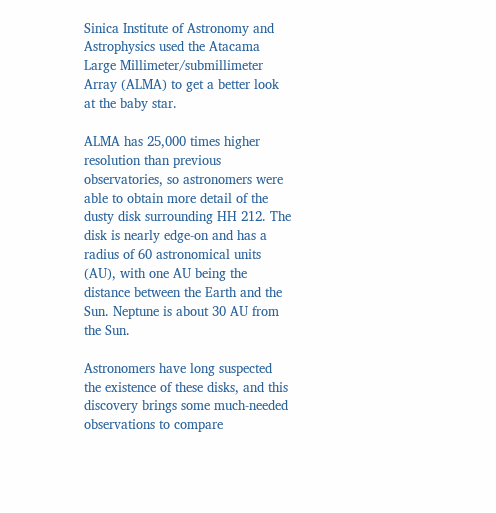Sinica Institute of Astronomy and Astrophysics used the Atacama Large Millimeter/submillimeter Array (ALMA) to get a better look at the baby star.

ALMA has 25,000 times higher resolution than previous observatories, so astronomers were able to obtain more detail of the dusty disk surrounding HH 212. The disk is nearly edge-on and has a radius of 60 astronomical units (AU), with one AU being the distance between the Earth and the Sun. Neptune is about 30 AU from the Sun.

Astronomers have long suspected the existence of these disks, and this discovery brings some much-needed observations to compare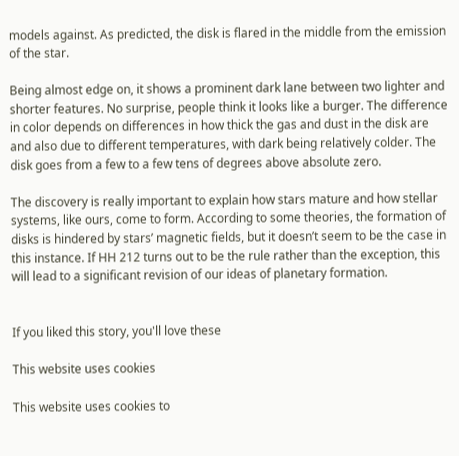models against. As predicted, the disk is flared in the middle from the emission of the star.

Being almost edge on, it shows a prominent dark lane between two lighter and shorter features. No surprise, people think it looks like a burger. The difference in color depends on differences in how thick the gas and dust in the disk are and also due to different temperatures, with dark being relatively colder. The disk goes from a few to a few tens of degrees above absolute zero.

The discovery is really important to explain how stars mature and how stellar systems, like ours, come to form. According to some theories, the formation of disks is hindered by stars’ magnetic fields, but it doesn’t seem to be the case in this instance. If HH 212 turns out to be the rule rather than the exception, this will lead to a significant revision of our ideas of planetary formation.


If you liked this story, you'll love these

This website uses cookies

This website uses cookies to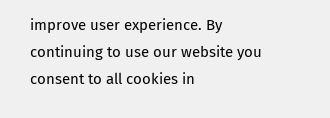improve user experience. By continuing to use our website you consent to all cookies in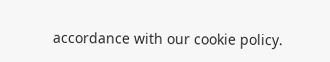accordance with our cookie policy.